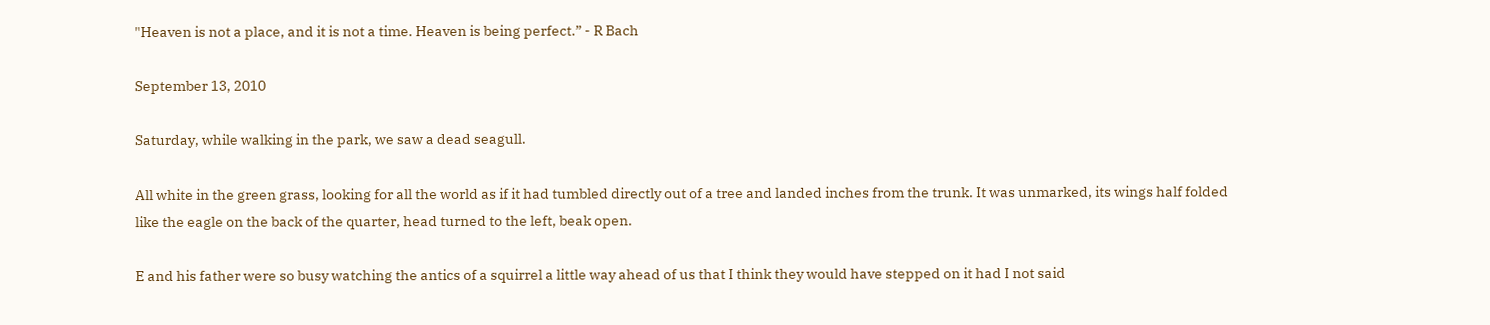"Heaven is not a place, and it is not a time. Heaven is being perfect.” - R Bach

September 13, 2010

Saturday, while walking in the park, we saw a dead seagull.

All white in the green grass, looking for all the world as if it had tumbled directly out of a tree and landed inches from the trunk. It was unmarked, its wings half folded like the eagle on the back of the quarter, head turned to the left, beak open.

E and his father were so busy watching the antics of a squirrel a little way ahead of us that I think they would have stepped on it had I not said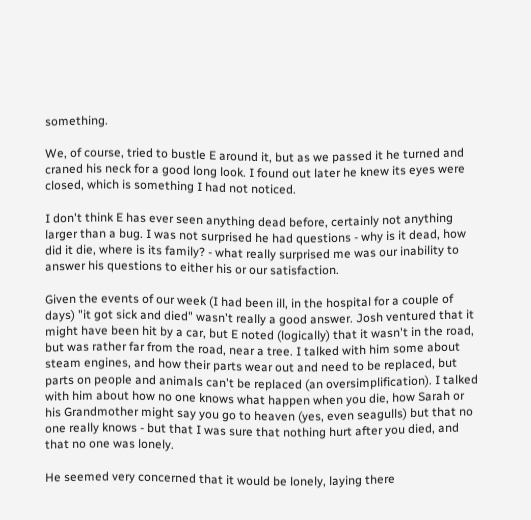something.

We, of course, tried to bustle E around it, but as we passed it he turned and craned his neck for a good long look. I found out later he knew its eyes were closed, which is something I had not noticed.

I don't think E has ever seen anything dead before, certainly not anything larger than a bug. I was not surprised he had questions - why is it dead, how did it die, where is its family? - what really surprised me was our inability to answer his questions to either his or our satisfaction.

Given the events of our week (I had been ill, in the hospital for a couple of days) "it got sick and died" wasn't really a good answer. Josh ventured that it might have been hit by a car, but E noted (logically) that it wasn't in the road, but was rather far from the road, near a tree. I talked with him some about steam engines, and how their parts wear out and need to be replaced, but parts on people and animals can't be replaced (an oversimplification). I talked with him about how no one knows what happen when you die, how Sarah or his Grandmother might say you go to heaven (yes, even seagulls) but that no one really knows - but that I was sure that nothing hurt after you died, and that no one was lonely.

He seemed very concerned that it would be lonely, laying there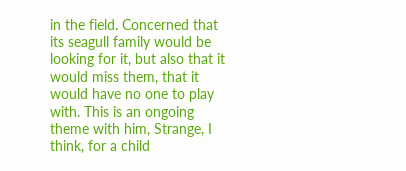in the field. Concerned that its seagull family would be looking for it, but also that it would miss them, that it would have no one to play with. This is an ongoing theme with him, Strange, I think, for a child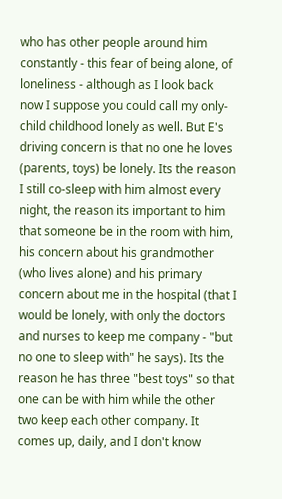who has other people around him constantly - this fear of being alone, of loneliness - although as I look back now I suppose you could call my only-child childhood lonely as well. But E's driving concern is that no one he loves (parents, toys) be lonely. Its the reason I still co-sleep with him almost every night, the reason its important to him that someone be in the room with him, his concern about his grandmother (who lives alone) and his primary concern about me in the hospital (that I would be lonely, with only the doctors and nurses to keep me company - "but no one to sleep with" he says). Its the reason he has three "best toys" so that one can be with him while the other two keep each other company. It comes up, daily, and I don't know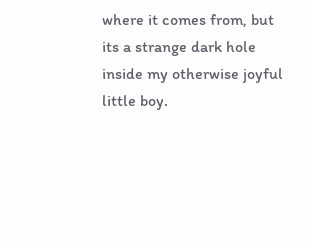where it comes from, but its a strange dark hole inside my otherwise joyful little boy.